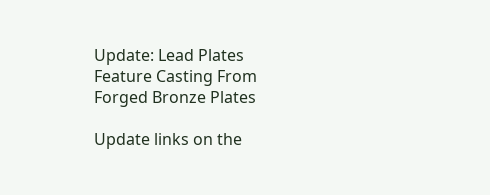Update: Lead Plates Feature Casting From Forged Bronze Plates

Update links on the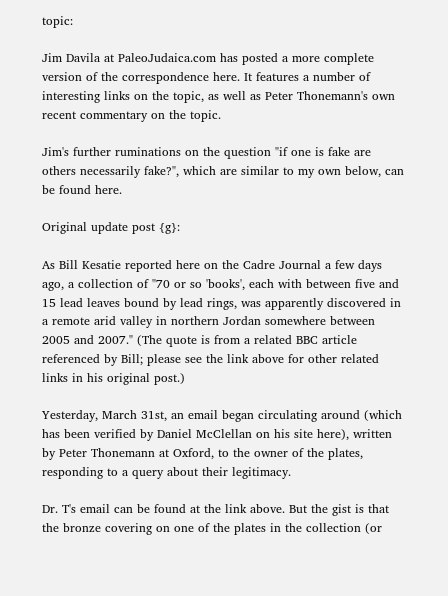topic:

Jim Davila at PaleoJudaica.com has posted a more complete version of the correspondence here. It features a number of interesting links on the topic, as well as Peter Thonemann's own recent commentary on the topic.

Jim's further ruminations on the question "if one is fake are others necessarily fake?", which are similar to my own below, can be found here.

Original update post {g}:

As Bill Kesatie reported here on the Cadre Journal a few days ago, a collection of "70 or so 'books', each with between five and 15 lead leaves bound by lead rings, was apparently discovered in a remote arid valley in northern Jordan somewhere between 2005 and 2007." (The quote is from a related BBC article referenced by Bill; please see the link above for other related links in his original post.)

Yesterday, March 31st, an email began circulating around (which has been verified by Daniel McClellan on his site here), written by Peter Thonemann at Oxford, to the owner of the plates, responding to a query about their legitimacy.

Dr. T's email can be found at the link above. But the gist is that the bronze covering on one of the plates in the collection (or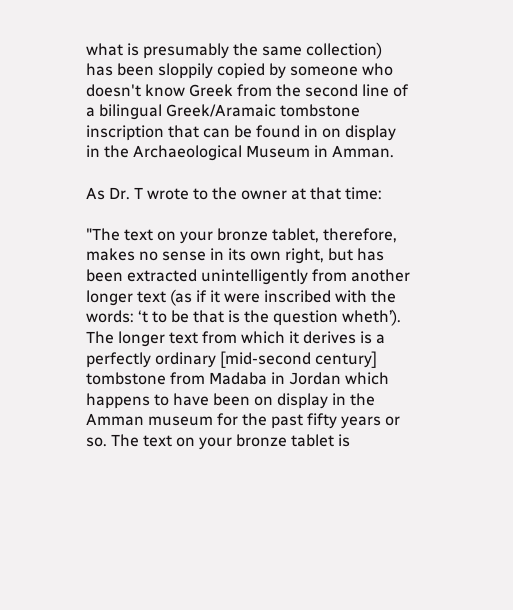what is presumably the same collection) has been sloppily copied by someone who doesn't know Greek from the second line of a bilingual Greek/Aramaic tombstone inscription that can be found in on display in the Archaeological Museum in Amman.

As Dr. T wrote to the owner at that time:

"The text on your bronze tablet, therefore, makes no sense in its own right, but has been extracted unintelligently from another longer text (as if it were inscribed with the words: ‘t to be that is the question wheth’). The longer text from which it derives is a perfectly ordinary [mid-second century] tombstone from Madaba in Jordan which happens to have been on display in the Amman museum for the past fifty years or so. The text on your bronze tablet is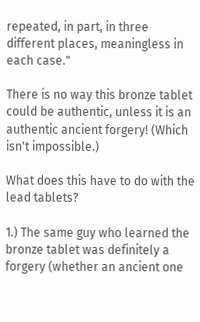repeated, in part, in three different places, meaningless in each case."

There is no way this bronze tablet could be authentic, unless it is an authentic ancient forgery! (Which isn't impossible.)

What does this have to do with the lead tablets?

1.) The same guy who learned the bronze tablet was definitely a forgery (whether an ancient one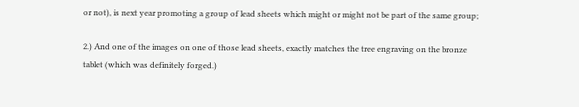or not), is next year promoting a group of lead sheets which might or might not be part of the same group;

2.) And one of the images on one of those lead sheets, exactly matches the tree engraving on the bronze tablet (which was definitely forged.)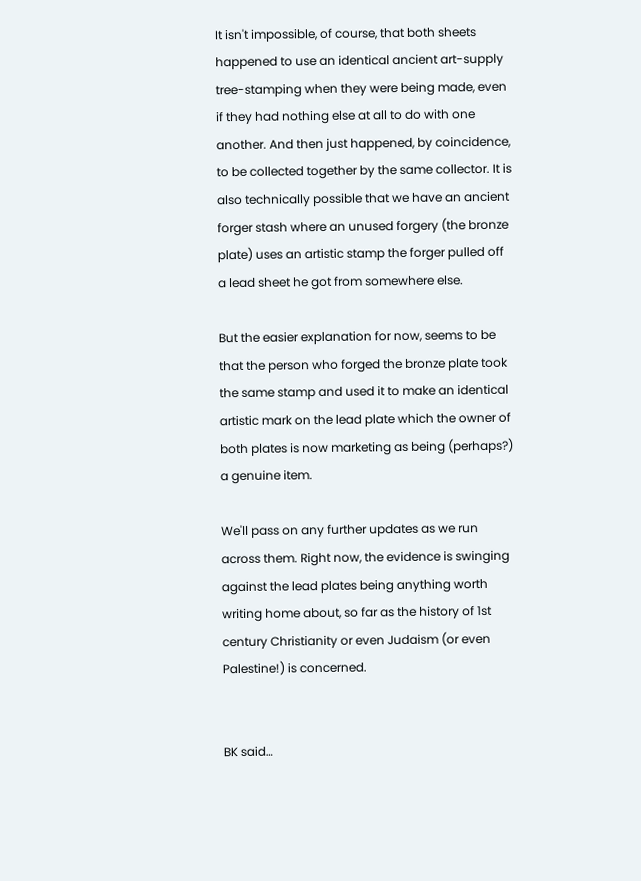It isn't impossible, of course, that both sheets happened to use an identical ancient art-supply tree-stamping when they were being made, even if they had nothing else at all to do with one another. And then just happened, by coincidence, to be collected together by the same collector. It is also technically possible that we have an ancient forger stash where an unused forgery (the bronze plate) uses an artistic stamp the forger pulled off a lead sheet he got from somewhere else.

But the easier explanation for now, seems to be that the person who forged the bronze plate took the same stamp and used it to make an identical artistic mark on the lead plate which the owner of both plates is now marketing as being (perhaps?) a genuine item.

We'll pass on any further updates as we run across them. Right now, the evidence is swinging against the lead plates being anything worth writing home about, so far as the history of 1st century Christianity or even Judaism (or even Palestine!) is concerned.


BK said…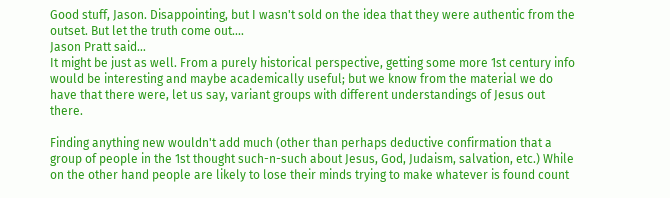Good stuff, Jason. Disappointing, but I wasn't sold on the idea that they were authentic from the outset. But let the truth come out....
Jason Pratt said…
It might be just as well. From a purely historical perspective, getting some more 1st century info would be interesting and maybe academically useful; but we know from the material we do have that there were, let us say, variant groups with different understandings of Jesus out there.

Finding anything new wouldn't add much (other than perhaps deductive confirmation that a group of people in the 1st thought such-n-such about Jesus, God, Judaism, salvation, etc.) While on the other hand people are likely to lose their minds trying to make whatever is found count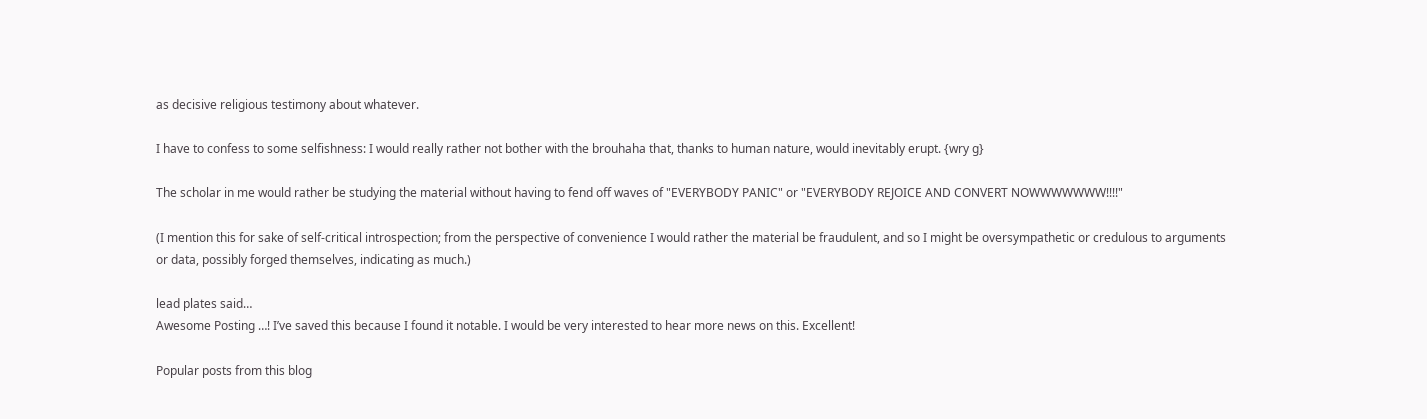as decisive religious testimony about whatever.

I have to confess to some selfishness: I would really rather not bother with the brouhaha that, thanks to human nature, would inevitably erupt. {wry g}

The scholar in me would rather be studying the material without having to fend off waves of "EVERYBODY PANIC" or "EVERYBODY REJOICE AND CONVERT NOWWWWWWW!!!!"

(I mention this for sake of self-critical introspection; from the perspective of convenience I would rather the material be fraudulent, and so I might be oversympathetic or credulous to arguments or data, possibly forged themselves, indicating as much.)

lead plates said…
Awesome Posting …! I’ve saved this because I found it notable. I would be very interested to hear more news on this. Excellent!

Popular posts from this blog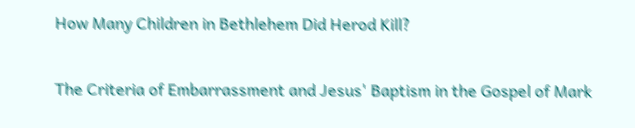How Many Children in Bethlehem Did Herod Kill?

The Criteria of Embarrassment and Jesus' Baptism in the Gospel of Mark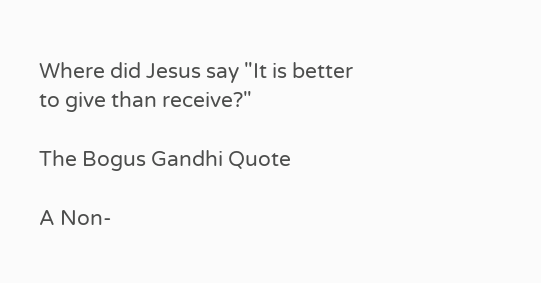Where did Jesus say "It is better to give than receive?"

The Bogus Gandhi Quote

A Non-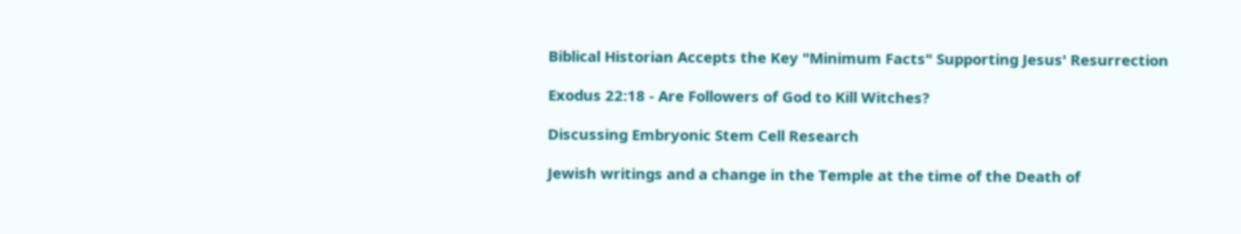Biblical Historian Accepts the Key "Minimum Facts" Supporting Jesus' Resurrection

Exodus 22:18 - Are Followers of God to Kill Witches?

Discussing Embryonic Stem Cell Research

Jewish writings and a change in the Temple at the time of the Death of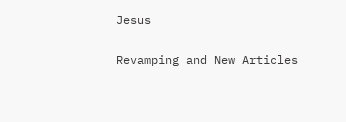Jesus

Revamping and New Articles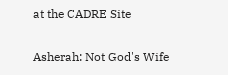at the CADRE Site

Asherah: Not God's Wife